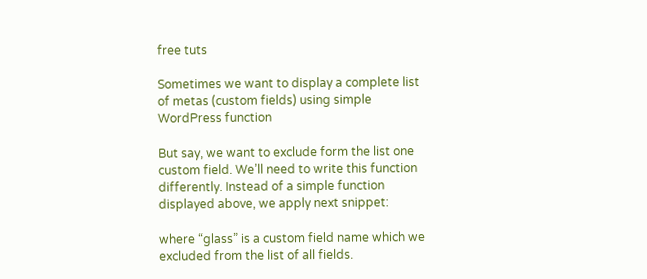free tuts

Sometimes we want to display a complete list of metas (custom fields) using simple WordPress function

But say, we want to exclude form the list one custom field. We’ll need to write this function differently. Instead of a simple function displayed above, we apply next snippet:

where “glass” is a custom field name which we excluded from the list of all fields.